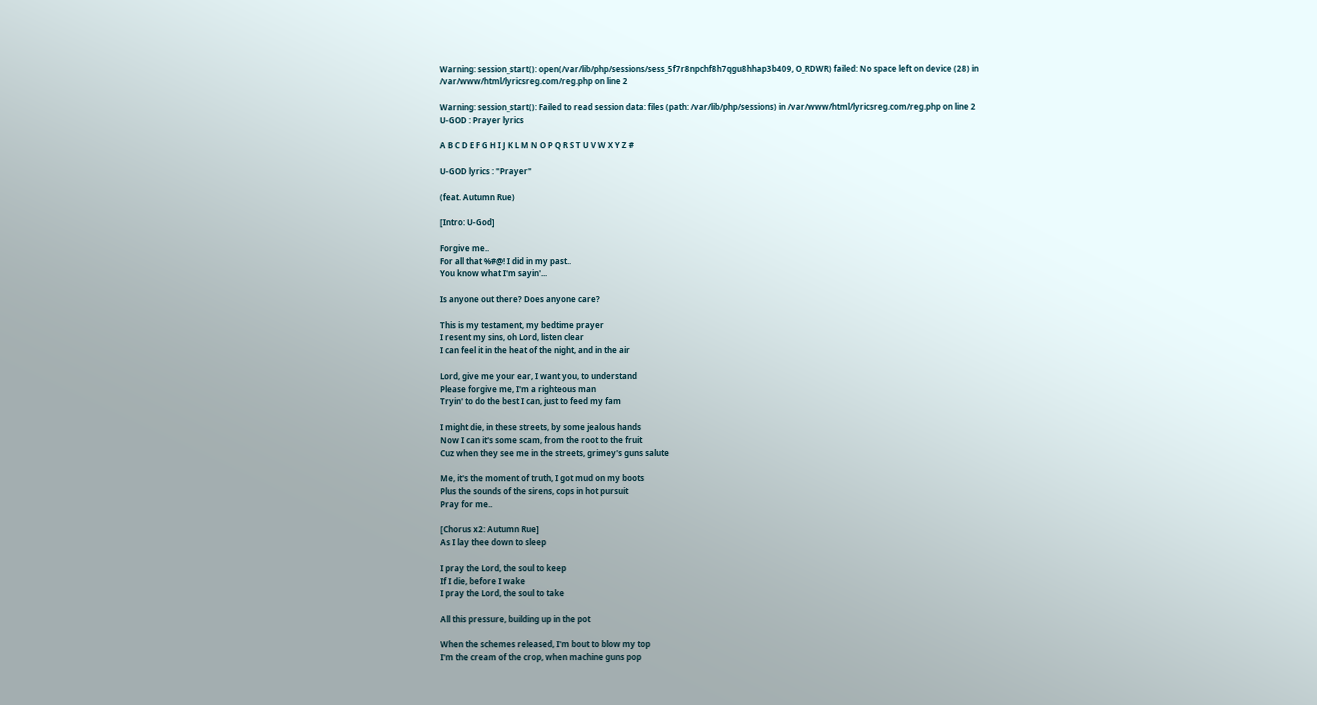Warning: session_start(): open(/var/lib/php/sessions/sess_5f7r8npchf8h7qgu8hhap3b409, O_RDWR) failed: No space left on device (28) in /var/www/html/lyricsreg.com/reg.php on line 2

Warning: session_start(): Failed to read session data: files (path: /var/lib/php/sessions) in /var/www/html/lyricsreg.com/reg.php on line 2
U-GOD : Prayer lyrics

A B C D E F G H I J K L M N O P Q R S T U V W X Y Z #

U-GOD lyrics : "Prayer"

(feat. Autumn Rue)

[Intro: U-God]

Forgive me..
For all that %#@! I did in my past..
You know what I'm sayin'...

Is anyone out there? Does anyone care?

This is my testament, my bedtime prayer
I resent my sins, oh Lord, listen clear
I can feel it in the heat of the night, and in the air

Lord, give me your ear, I want you, to understand
Please forgive me, I'm a righteous man
Tryin' to do the best I can, just to feed my fam

I might die, in these streets, by some jealous hands
Now I can it's some scam, from the root to the fruit
Cuz when they see me in the streets, grimey's guns salute

Me, it's the moment of truth, I got mud on my boots
Plus the sounds of the sirens, cops in hot pursuit
Pray for me..

[Chorus x2: Autumn Rue]
As I lay thee down to sleep

I pray the Lord, the soul to keep
If I die, before I wake
I pray the Lord, the soul to take

All this pressure, building up in the pot

When the schemes released, I'm bout to blow my top
I'm the cream of the crop, when machine guns pop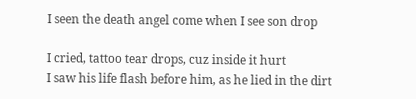I seen the death angel come when I see son drop

I cried, tattoo tear drops, cuz inside it hurt
I saw his life flash before him, as he lied in the dirt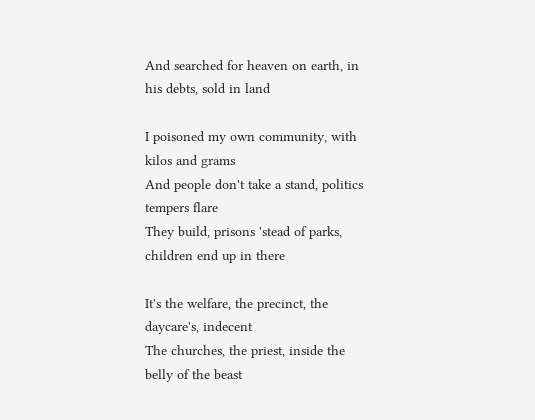And searched for heaven on earth, in his debts, sold in land

I poisoned my own community, with kilos and grams
And people don't take a stand, politics tempers flare
They build, prisons 'stead of parks, children end up in there

It's the welfare, the precinct, the daycare's, indecent
The churches, the priest, inside the belly of the beast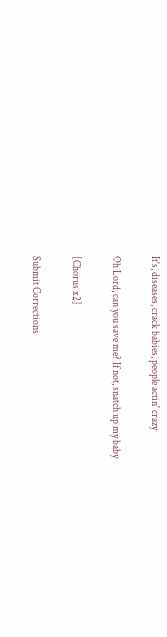It's, diseases, crack babies, people actin' crazy

Oh Lord, can you save me? If not, snatch up my baby

[Chorus x2]

Submit Corrections